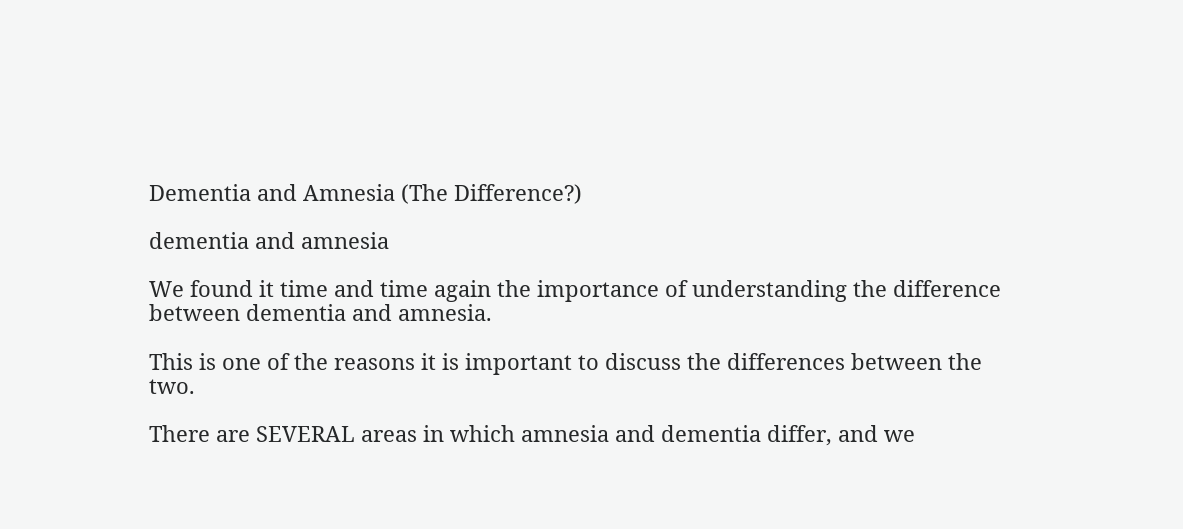Dementia and Amnesia (The Difference?)

dementia and amnesia

We found it time and time again the importance of understanding the difference between dementia and amnesia.

This is one of the reasons it is important to discuss the differences between the two.

There are SEVERAL areas in which amnesia and dementia differ, and we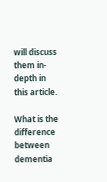will discuss them in-depth in this article.

What is the difference between dementia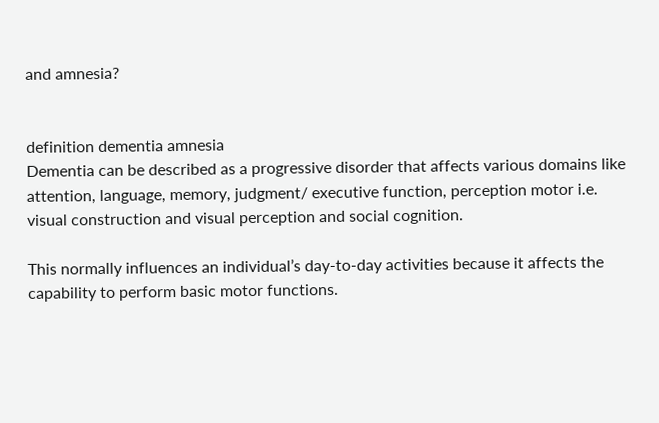and amnesia?


definition dementia amnesia
Dementia can be described as a progressive disorder that affects various domains like attention, language, memory, judgment/ executive function, perception motor i.e. visual construction and visual perception and social cognition.

This normally influences an individual’s day-to-day activities because it affects the capability to perform basic motor functions.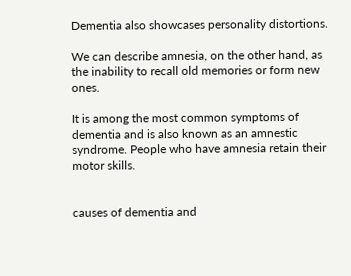Dementia also showcases personality distortions.

We can describe amnesia, on the other hand, as the inability to recall old memories or form new ones.

It is among the most common symptoms of dementia and is also known as an amnestic syndrome. People who have amnesia retain their motor skills.


causes of dementia and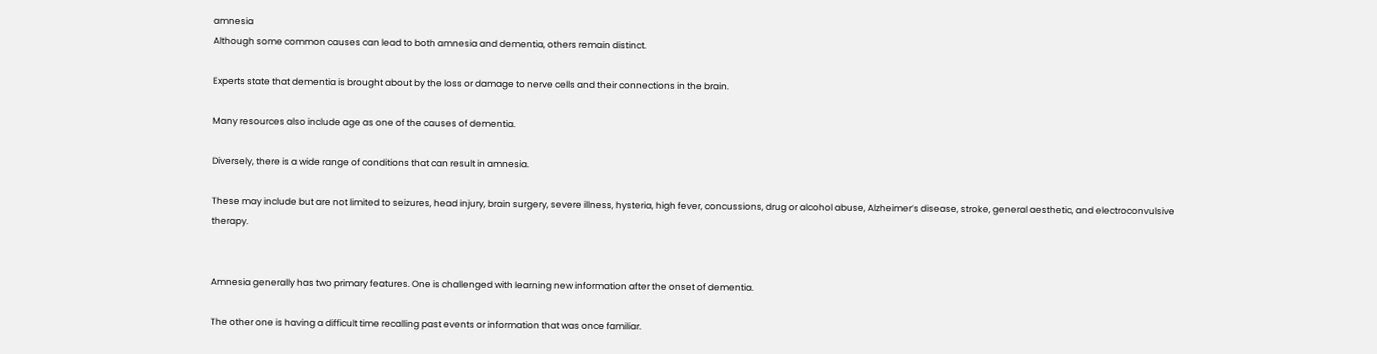amnesia
Although some common causes can lead to both amnesia and dementia, others remain distinct.

Experts state that dementia is brought about by the loss or damage to nerve cells and their connections in the brain.

Many resources also include age as one of the causes of dementia.

Diversely, there is a wide range of conditions that can result in amnesia.

These may include but are not limited to seizures, head injury, brain surgery, severe illness, hysteria, high fever, concussions, drug or alcohol abuse, Alzheimer’s disease, stroke, general aesthetic, and electroconvulsive therapy.


Amnesia generally has two primary features. One is challenged with learning new information after the onset of dementia.

The other one is having a difficult time recalling past events or information that was once familiar.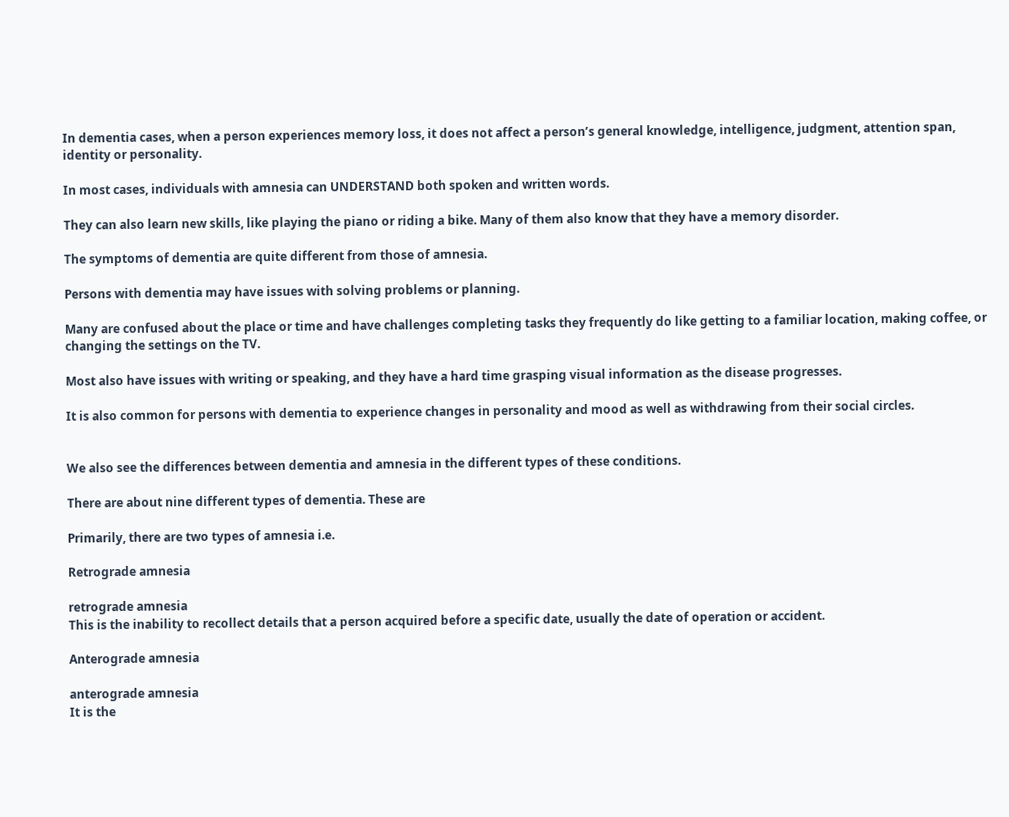In dementia cases, when a person experiences memory loss, it does not affect a person’s general knowledge, intelligence, judgment, attention span, identity or personality.

In most cases, individuals with amnesia can UNDERSTAND both spoken and written words.

They can also learn new skills, like playing the piano or riding a bike. Many of them also know that they have a memory disorder.

The symptoms of dementia are quite different from those of amnesia.

Persons with dementia may have issues with solving problems or planning.

Many are confused about the place or time and have challenges completing tasks they frequently do like getting to a familiar location, making coffee, or changing the settings on the TV.

Most also have issues with writing or speaking, and they have a hard time grasping visual information as the disease progresses.

It is also common for persons with dementia to experience changes in personality and mood as well as withdrawing from their social circles.


We also see the differences between dementia and amnesia in the different types of these conditions.

There are about nine different types of dementia. These are

Primarily, there are two types of amnesia i.e.

Retrograde amnesia

retrograde amnesia
This is the inability to recollect details that a person acquired before a specific date, usually the date of operation or accident.

Anterograde amnesia

anterograde amnesia
It is the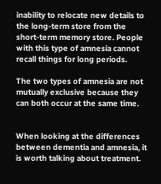inability to relocate new details to the long-term store from the short-term memory store. People with this type of amnesia cannot recall things for long periods.

The two types of amnesia are not mutually exclusive because they can both occur at the same time.


When looking at the differences between dementia and amnesia, it is worth talking about treatment.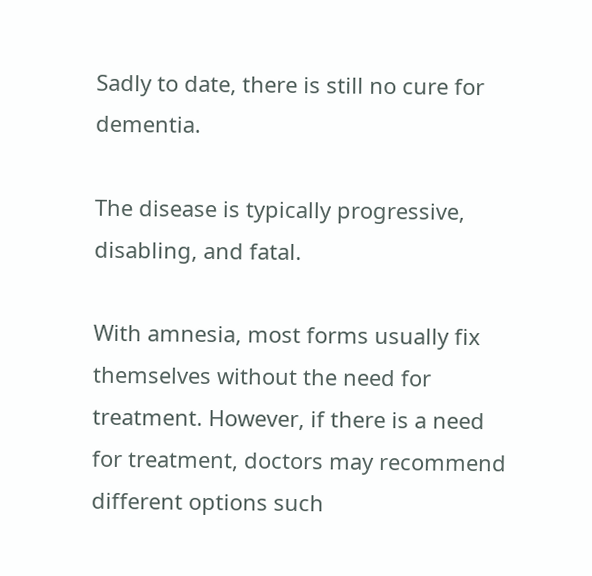Sadly to date, there is still no cure for dementia.

The disease is typically progressive, disabling, and fatal.

With amnesia, most forms usually fix themselves without the need for treatment. However, if there is a need for treatment, doctors may recommend different options such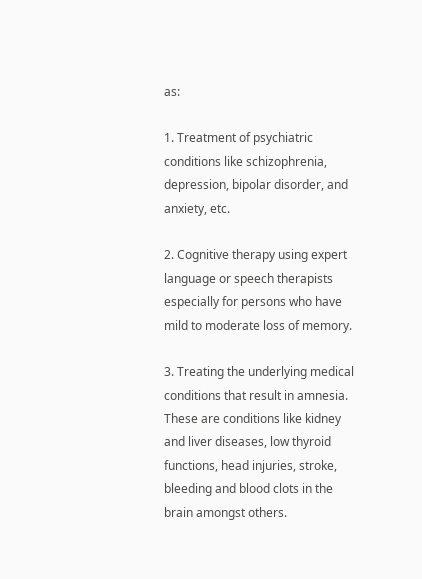as:

1. Treatment of psychiatric conditions like schizophrenia, depression, bipolar disorder, and anxiety, etc.

2. Cognitive therapy using expert language or speech therapists especially for persons who have mild to moderate loss of memory.

3. Treating the underlying medical conditions that result in amnesia. These are conditions like kidney and liver diseases, low thyroid functions, head injuries, stroke, bleeding and blood clots in the brain amongst others.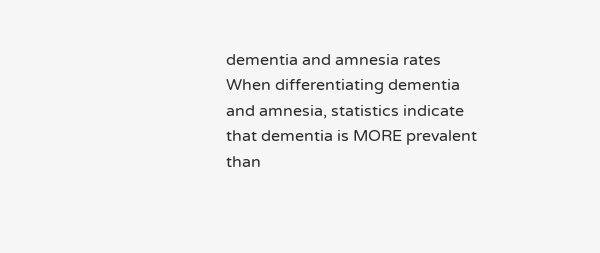dementia and amnesia rates
When differentiating dementia and amnesia, statistics indicate that dementia is MORE prevalent than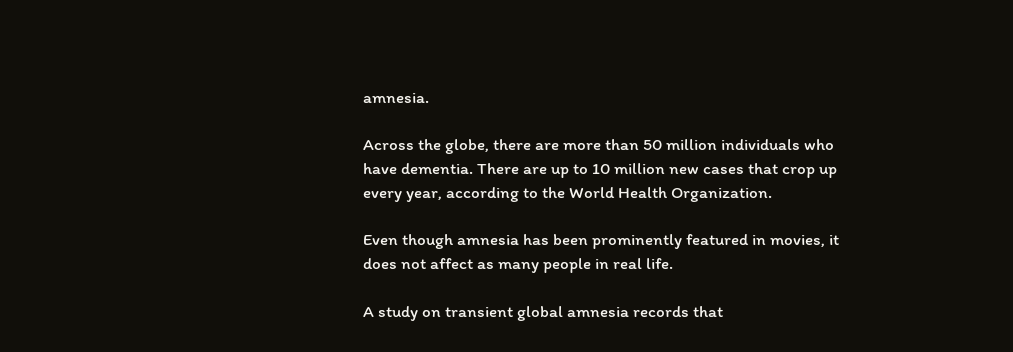amnesia.

Across the globe, there are more than 50 million individuals who have dementia. There are up to 10 million new cases that crop up every year, according to the World Health Organization.

Even though amnesia has been prominently featured in movies, it does not affect as many people in real life.

A study on transient global amnesia records that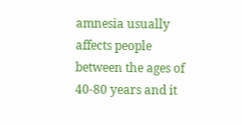amnesia usually affects people between the ages of 40-80 years and it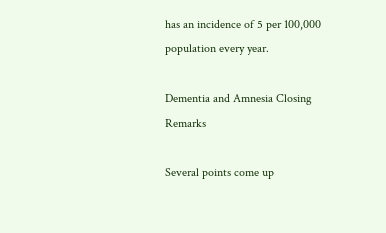has an incidence of 5 per 100,000 population every year.

Dementia and Amnesia Closing Remarks

Several points come up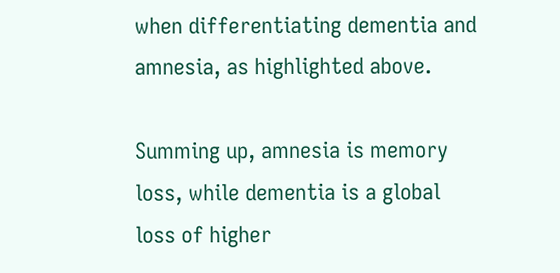when differentiating dementia and amnesia, as highlighted above.

Summing up, amnesia is memory loss, while dementia is a global loss of higher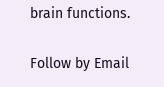brain functions.

Follow by Email